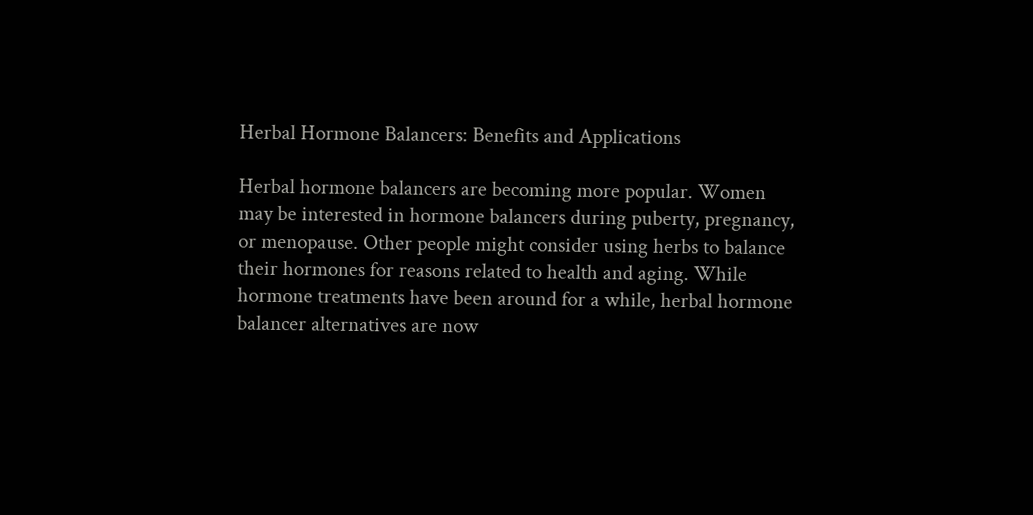Herbal Hormone Balancers: Benefits and Applications

Herbal hormone balancers are becoming more popular. Women may be interested in hormone balancers during puberty, pregnancy, or menopause. Other people might consider using herbs to balance their hormones for reasons related to health and aging. While hormone treatments have been around for a while, herbal hormone balancer alternatives are now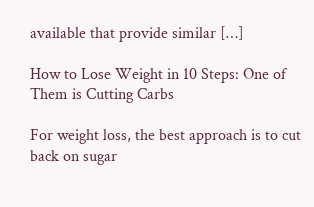available that provide similar […]

How to Lose Weight in 10 Steps: One of Them is Cutting Carbs

For weight loss, the best approach is to cut back on sugar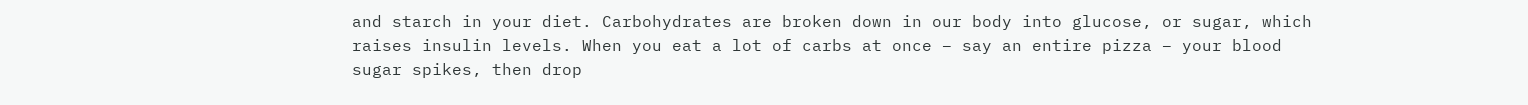and starch in your diet. Carbohydrates are broken down in our body into glucose, or sugar, which raises insulin levels. When you eat a lot of carbs at once – say an entire pizza – your blood sugar spikes, then drop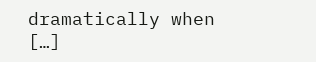dramatically when […]